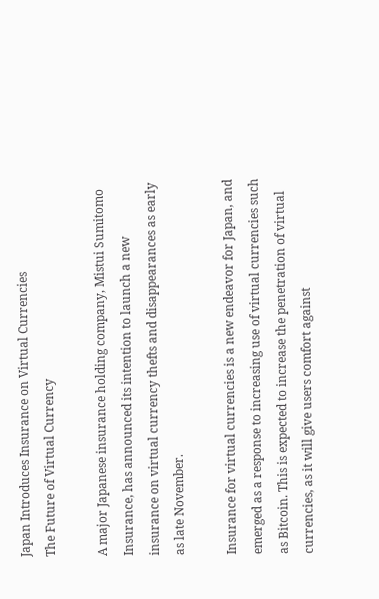Japan Introduces Insurance on Virtual Currencies
The Future of Virtual Currency

A major Japanese insurance holding company, Mistui Sumitomo Insurance, has announced its intention to launch a new insurance on virtual currency thefts and disappearances as early as late November.

Insurance for virtual currencies is a new endeavor for Japan, and emerged as a response to increasing use of virtual currencies such as Bitcoin. This is expected to increase the penetration of virtual currencies, as it will give users comfort against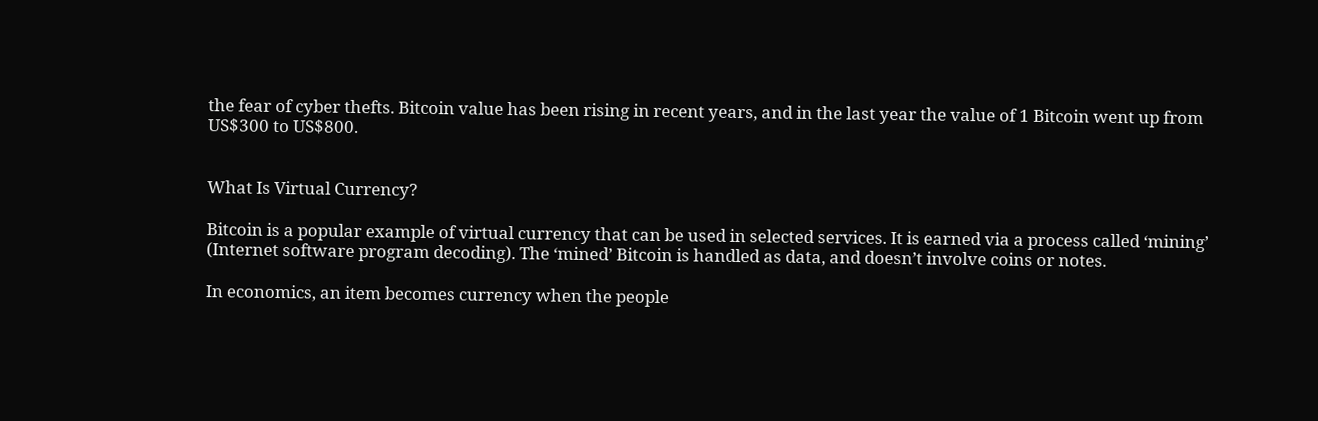the fear of cyber thefts. Bitcoin value has been rising in recent years, and in the last year the value of 1 Bitcoin went up from US$300 to US$800.


What Is Virtual Currency?

Bitcoin is a popular example of virtual currency that can be used in selected services. It is earned via a process called ‘mining’ (Internet software program decoding). The ‘mined’ Bitcoin is handled as data, and doesn’t involve coins or notes.

In economics, an item becomes currency when the people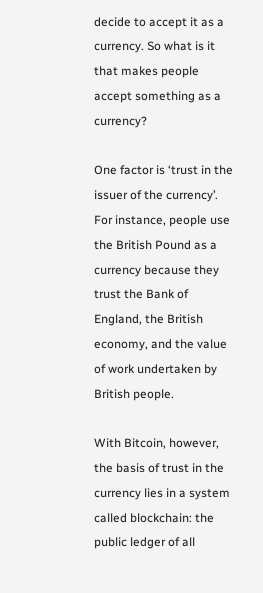decide to accept it as a currency. So what is it that makes people accept something as a currency?

One factor is ‘trust in the issuer of the currency’. For instance, people use the British Pound as a currency because they trust the Bank of England, the British economy, and the value of work undertaken by British people.

With Bitcoin, however, the basis of trust in the currency lies in a system called blockchain: the public ledger of all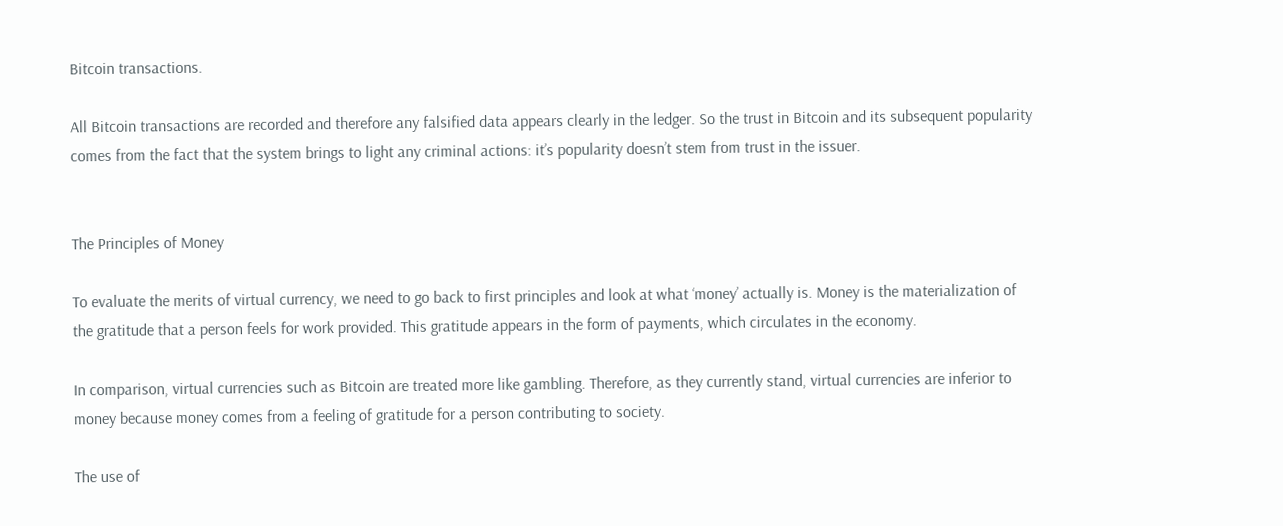Bitcoin transactions.

All Bitcoin transactions are recorded and therefore any falsified data appears clearly in the ledger. So the trust in Bitcoin and its subsequent popularity comes from the fact that the system brings to light any criminal actions: it’s popularity doesn’t stem from trust in the issuer.


The Principles of Money

To evaluate the merits of virtual currency, we need to go back to first principles and look at what ‘money’ actually is. Money is the materialization of the gratitude that a person feels for work provided. This gratitude appears in the form of payments, which circulates in the economy.

In comparison, virtual currencies such as Bitcoin are treated more like gambling. Therefore, as they currently stand, virtual currencies are inferior to money because money comes from a feeling of gratitude for a person contributing to society.

The use of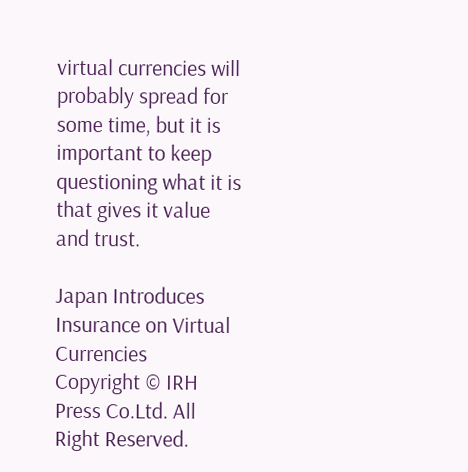virtual currencies will probably spread for some time, but it is important to keep questioning what it is that gives it value and trust.

Japan Introduces Insurance on Virtual Currencies
Copyright © IRH Press Co.Ltd. All Right Reserved.